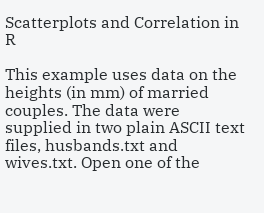Scatterplots and Correlation in R

This example uses data on the heights (in mm) of married couples. The data were supplied in two plain ASCII text files, husbands.txt and wives.txt. Open one of the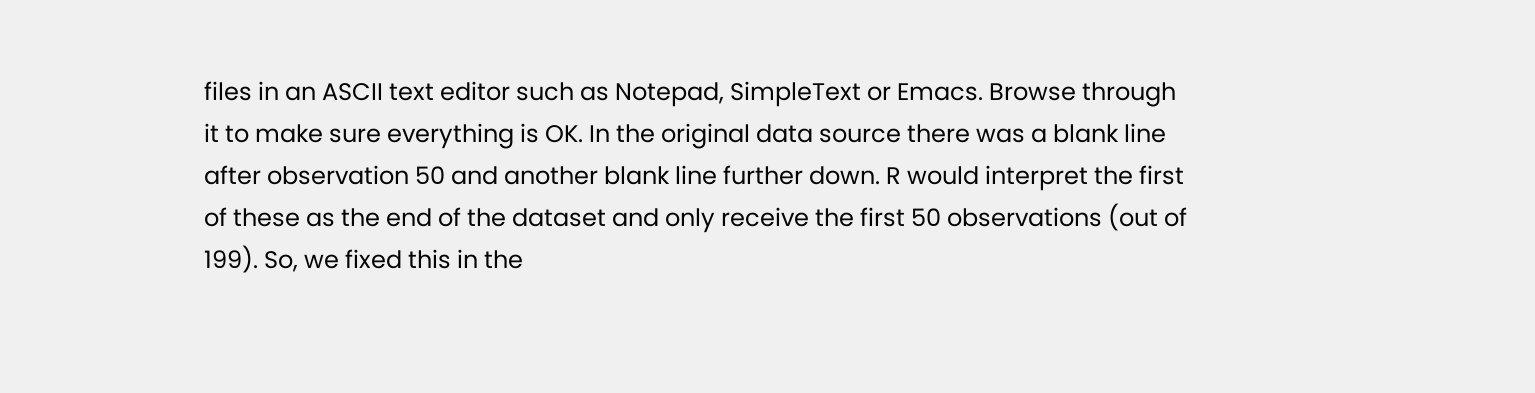files in an ASCII text editor such as Notepad, SimpleText or Emacs. Browse through it to make sure everything is OK. In the original data source there was a blank line after observation 50 and another blank line further down. R would interpret the first of these as the end of the dataset and only receive the first 50 observations (out of 199). So, we fixed this in the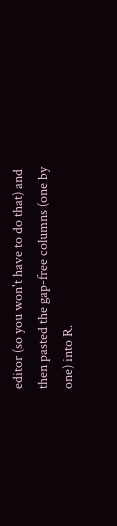editor (so you won't have to do that) and then pasted the gap-free columns (one by one) into R.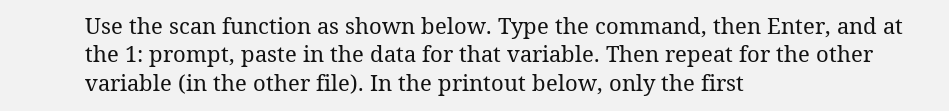Use the scan function as shown below. Type the command, then Enter, and at the 1: prompt, paste in the data for that variable. Then repeat for the other variable (in the other file). In the printout below, only the first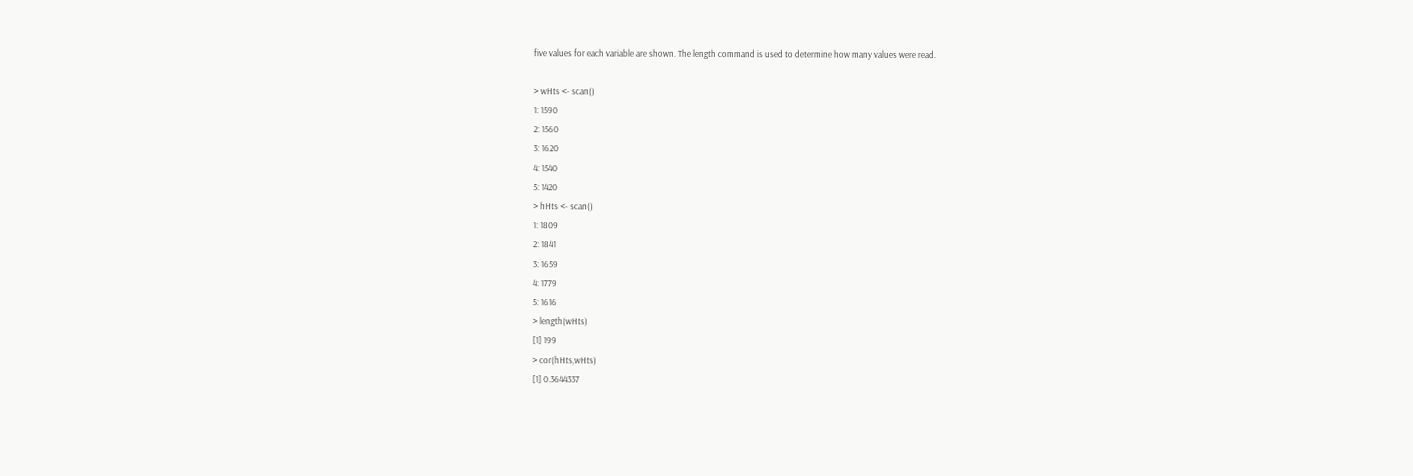five values for each variable are shown. The length command is used to determine how many values were read.

> wHts <- scan()
1: 1590
2: 1560
3: 1620
4: 1540
5: 1420
> hHts <- scan()
1: 1809
2: 1841
3: 1659
4: 1779
5: 1616
> length(wHts)
[1] 199
> cor(hHts,wHts)
[1] 0.3644337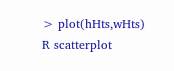> plot(hHts,wHts)
R scatterplot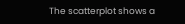The scatterplot shows a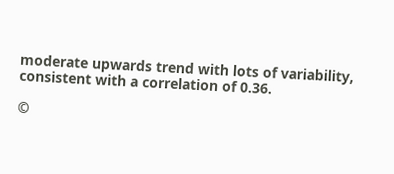moderate upwards trend with lots of variability, consistent with a correlation of 0.36.

©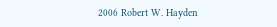2006 Robert W. Hayden